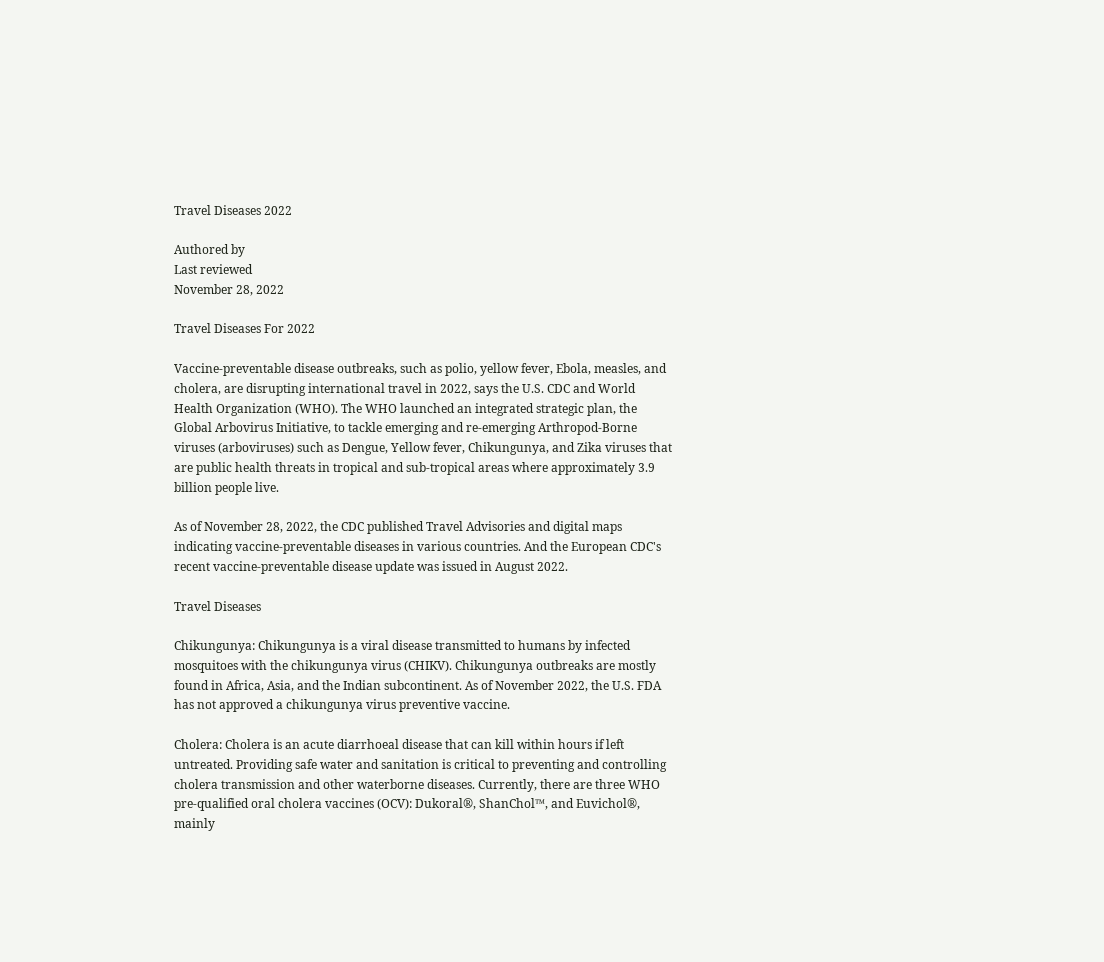Travel Diseases 2022

Authored by
Last reviewed
November 28, 2022

Travel Diseases For 2022

Vaccine-preventable disease outbreaks, such as polio, yellow fever, Ebola, measles, and cholera, are disrupting international travel in 2022, says the U.S. CDC and World Health Organization (WHO). The WHO launched an integrated strategic plan, the Global Arbovirus Initiative, to tackle emerging and re-emerging Arthropod-Borne viruses (arboviruses) such as Dengue, Yellow fever, Chikungunya, and Zika viruses that are public health threats in tropical and sub-tropical areas where approximately 3.9 billion people live.

As of November 28, 2022, the CDC published Travel Advisories and digital maps indicating vaccine-preventable diseases in various countries. And the European CDC's recent vaccine-preventable disease update was issued in August 2022.

Travel Diseases

Chikungunya: Chikungunya is a viral disease transmitted to humans by infected mosquitoes with the chikungunya virus (CHIKV). Chikungunya outbreaks are mostly found in Africa, Asia, and the Indian subcontinent. As of November 2022, the U.S. FDA has not approved a chikungunya virus preventive vaccine.

Cholera: Cholera is an acute diarrhoeal disease that can kill within hours if left untreated. Providing safe water and sanitation is critical to preventing and controlling cholera transmission and other waterborne diseases. Currently, there are three WHO pre-qualified oral cholera vaccines (OCV): Dukoral®, ShanChol™, and Euvichol®, mainly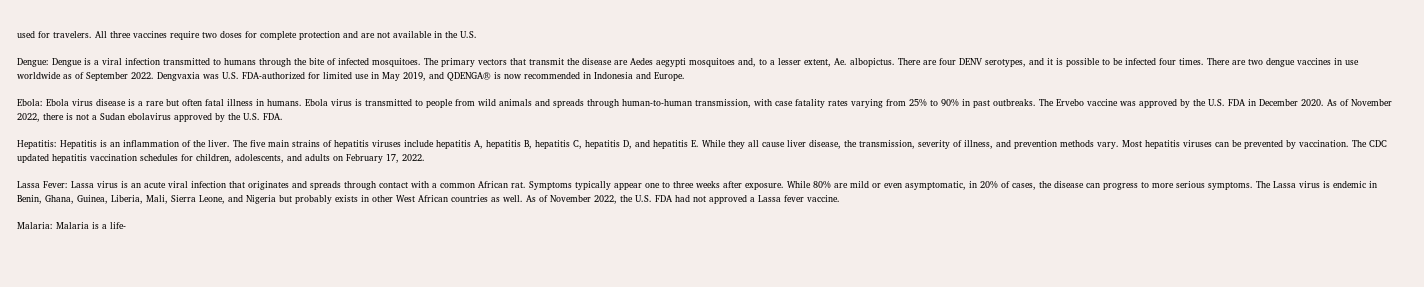used for travelers. All three vaccines require two doses for complete protection and are not available in the U.S.

Dengue: Dengue is a viral infection transmitted to humans through the bite of infected mosquitoes. The primary vectors that transmit the disease are Aedes aegypti mosquitoes and, to a lesser extent, Ae. albopictus. There are four DENV serotypes, and it is possible to be infected four times. There are two dengue vaccines in use worldwide as of September 2022. Dengvaxia was U.S. FDA-authorized for limited use in May 2019, and QDENGA® is now recommended in Indonesia and Europe.

Ebola: Ebola virus disease is a rare but often fatal illness in humans. Ebola virus is transmitted to people from wild animals and spreads through human-to-human transmission, with case fatality rates varying from 25% to 90% in past outbreaks. The Ervebo vaccine was approved by the U.S. FDA in December 2020. As of November 2022, there is not a Sudan ebolavirus approved by the U.S. FDA.

Hepatitis: Hepatitis is an inflammation of the liver. The five main strains of hepatitis viruses include hepatitis A, hepatitis B, hepatitis C, hepatitis D, and hepatitis E. While they all cause liver disease, the transmission, severity of illness, and prevention methods vary. Most hepatitis viruses can be prevented by vaccination. The CDC updated hepatitis vaccination schedules for children, adolescents, and adults on February 17, 2022.

Lassa Fever: Lassa virus is an acute viral infection that originates and spreads through contact with a common African rat. Symptoms typically appear one to three weeks after exposure. While 80% are mild or even asymptomatic, in 20% of cases, the disease can progress to more serious symptoms. The Lassa virus is endemic in Benin, Ghana, Guinea, Liberia, Mali, Sierra Leone, and Nigeria but probably exists in other West African countries as well. As of November 2022, the U.S. FDA had not approved a Lassa fever vaccine.

Malaria: Malaria is a life-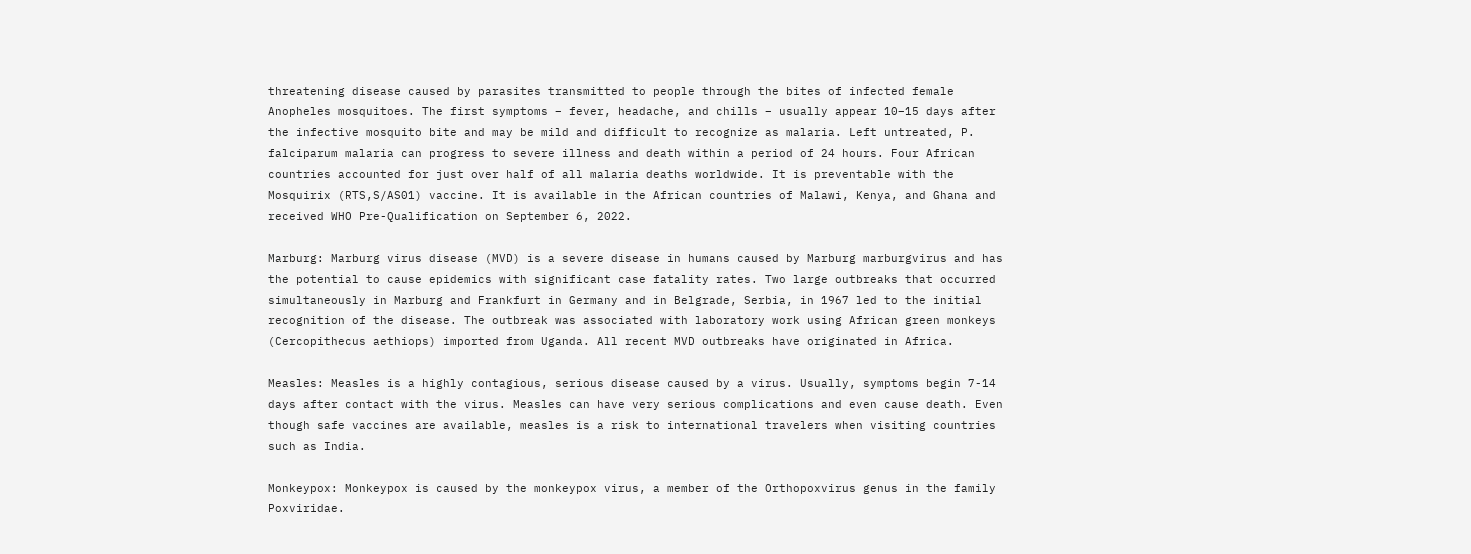threatening disease caused by parasites transmitted to people through the bites of infected female Anopheles mosquitoes. The first symptoms – fever, headache, and chills – usually appear 10–15 days after the infective mosquito bite and may be mild and difficult to recognize as malaria. Left untreated, P. falciparum malaria can progress to severe illness and death within a period of 24 hours. Four African countries accounted for just over half of all malaria deaths worldwide. It is preventable with the Mosquirix (RTS,S/AS01) vaccine. It is available in the African countries of Malawi, Kenya, and Ghana and received WHO Pre-Qualification on September 6, 2022.

Marburg: Marburg virus disease (MVD) is a severe disease in humans caused by Marburg marburgvirus and has the potential to cause epidemics with significant case fatality rates. Two large outbreaks that occurred simultaneously in Marburg and Frankfurt in Germany and in Belgrade, Serbia, in 1967 led to the initial recognition of the disease. The outbreak was associated with laboratory work using African green monkeys (Cercopithecus aethiops) imported from Uganda. All recent MVD outbreaks have originated in Africa.

Measles: Measles is a highly contagious, serious disease caused by a virus. Usually, symptoms begin 7-14 days after contact with the virus. Measles can have very serious complications and even cause death. Even though safe vaccines are available, measles is a risk to international travelers when visiting countries such as India.

Monkeypox: Monkeypox is caused by the monkeypox virus, a member of the Orthopoxvirus genus in the family Poxviridae.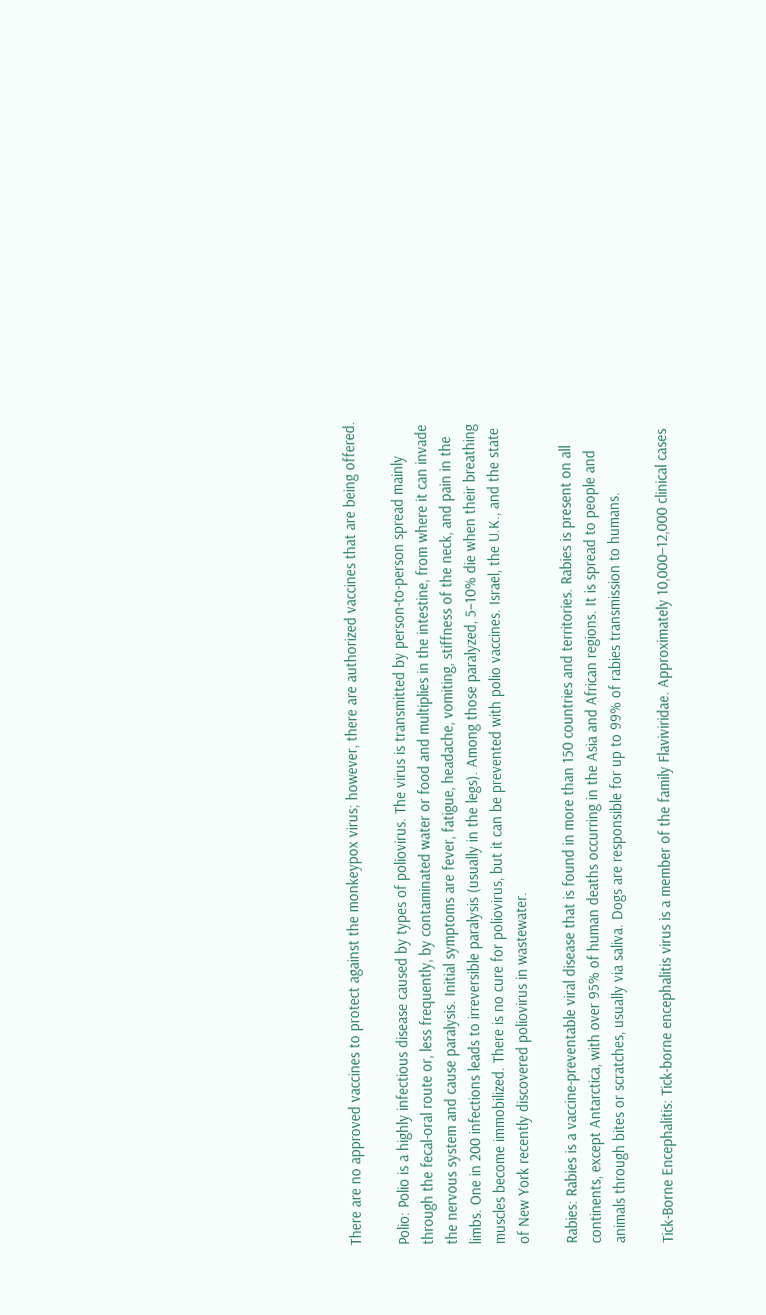There are no approved vaccines to protect against the monkeypox virus; however, there are authorized vaccines that are being offered.

Polio: Polio is a highly infectious disease caused by types of poliovirus. The virus is transmitted by person-to-person spread mainly through the fecal-oral route or, less frequently, by contaminated water or food and multiplies in the intestine, from where it can invade the nervous system and cause paralysis. Initial symptoms are fever, fatigue, headache, vomiting, stiffness of the neck, and pain in the limbs. One in 200 infections leads to irreversible paralysis (usually in the legs). Among those paralyzed, 5–10% die when their breathing muscles become immobilized. There is no cure for poliovirus, but it can be prevented with polio vaccines. Israel, the U.K., and the state of New York recently discovered poliovirus in wastewater.

Rabies: Rabies is a vaccine-preventable viral disease that is found in more than 150 countries and territories. Rabies is present on all continents, except Antarctica, with over 95% of human deaths occurring in the Asia and African regions. It is spread to people and animals through bites or scratches, usually via saliva. Dogs are responsible for up to 99% of rabies transmission to humans.

Tick-Borne Encephalitis: Tick-borne encephalitis virus is a member of the family Flaviviridae. Approximately 10,000–12,000 clinical cases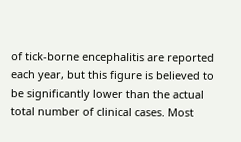of tick-borne encephalitis are reported each year, but this figure is believed to be significantly lower than the actual total number of clinical cases. Most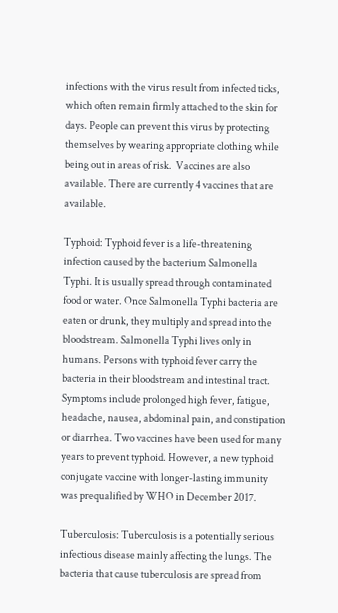infections with the virus result from infected ticks, which often remain firmly attached to the skin for days. People can prevent this virus by protecting themselves by wearing appropriate clothing while being out in areas of risk.  Vaccines are also available. There are currently 4 vaccines that are available.

Typhoid: Typhoid fever is a life-threatening infection caused by the bacterium Salmonella Typhi. It is usually spread through contaminated food or water. Once Salmonella Typhi bacteria are eaten or drunk, they multiply and spread into the bloodstream. Salmonella Typhi lives only in humans. Persons with typhoid fever carry the bacteria in their bloodstream and intestinal tract. Symptoms include prolonged high fever, fatigue, headache, nausea, abdominal pain, and constipation or diarrhea. Two vaccines have been used for many years to prevent typhoid. However, a new typhoid conjugate vaccine with longer-lasting immunity was prequalified by WHO in December 2017.

Tuberculosis: Tuberculosis is a potentially serious infectious disease mainly affecting the lungs. The bacteria that cause tuberculosis are spread from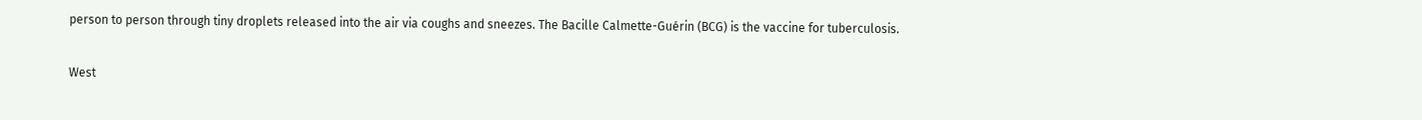person to person through tiny droplets released into the air via coughs and sneezes. The Bacille Calmette-Guérin (BCG) is the vaccine for tuberculosis.

West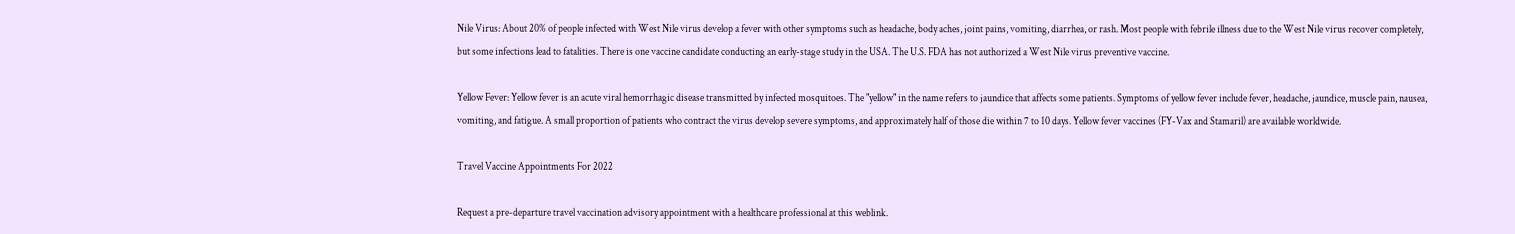Nile Virus: About 20% of people infected with West Nile virus develop a fever with other symptoms such as headache, body aches, joint pains, vomiting, diarrhea, or rash. Most people with febrile illness due to the West Nile virus recover completely, but some infections lead to fatalities. There is one vaccine candidate conducting an early-stage study in the USA. The U.S. FDA has not authorized a West Nile virus preventive vaccine.

Yellow Fever: Yellow fever is an acute viral hemorrhagic disease transmitted by infected mosquitoes. The "yellow" in the name refers to jaundice that affects some patients. Symptoms of yellow fever include fever, headache, jaundice, muscle pain, nausea, vomiting, and fatigue. A small proportion of patients who contract the virus develop severe symptoms, and approximately half of those die within 7 to 10 days. Yellow fever vaccines (FY-Vax and Stamaril) are available worldwide.

Travel Vaccine Appointments For 2022

Request a pre-departure travel vaccination advisory appointment with a healthcare professional at this weblink.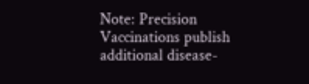Note: Precision Vaccinations publish additional disease-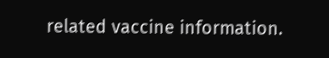related vaccine information.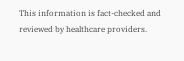This information is fact-checked and reviewed by healthcare providers.